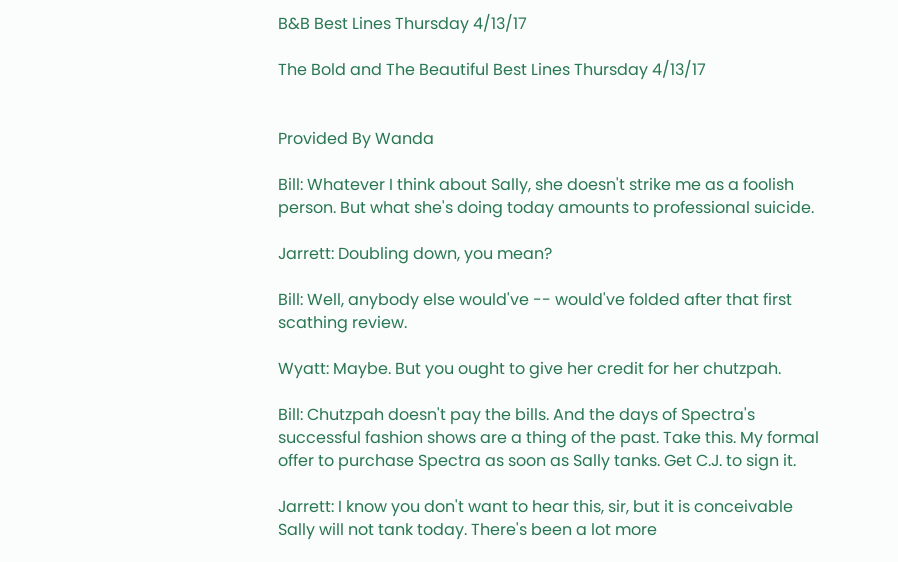B&B Best Lines Thursday 4/13/17

The Bold and The Beautiful Best Lines Thursday 4/13/17


Provided By Wanda

Bill: Whatever I think about Sally, she doesn't strike me as a foolish person. But what she's doing today amounts to professional suicide.

Jarrett: Doubling down, you mean?

Bill: Well, anybody else would've -- would've folded after that first scathing review.

Wyatt: Maybe. But you ought to give her credit for her chutzpah.

Bill: Chutzpah doesn't pay the bills. And the days of Spectra's successful fashion shows are a thing of the past. Take this. My formal offer to purchase Spectra as soon as Sally tanks. Get C.J. to sign it.

Jarrett: I know you don't want to hear this, sir, but it is conceivable Sally will not tank today. There's been a lot more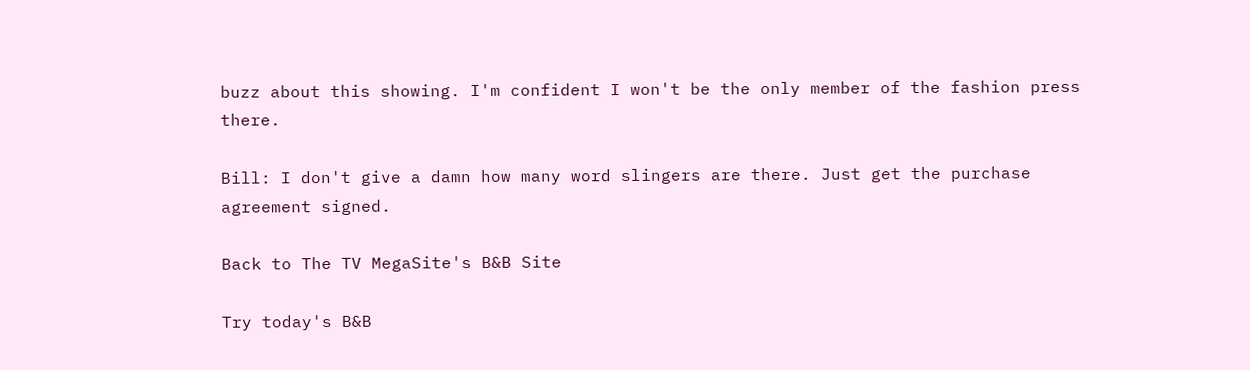buzz about this showing. I'm confident I won't be the only member of the fashion press there.

Bill: I don't give a damn how many word slingers are there. Just get the purchase agreement signed.

Back to The TV MegaSite's B&B Site

Try today's B&B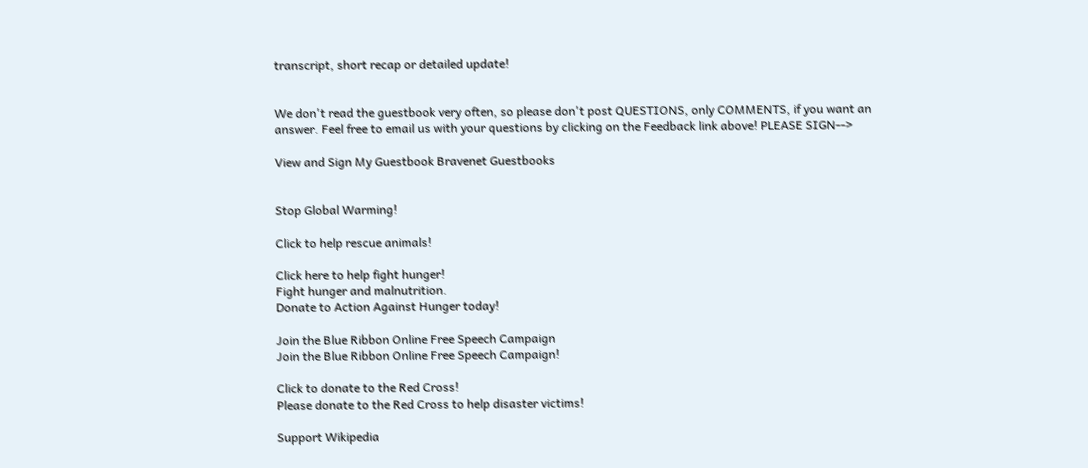transcript, short recap or detailed update!


We don't read the guestbook very often, so please don't post QUESTIONS, only COMMENTS, if you want an answer. Feel free to email us with your questions by clicking on the Feedback link above! PLEASE SIGN-->

View and Sign My Guestbook Bravenet Guestbooks


Stop Global Warming!

Click to help rescue animals!

Click here to help fight hunger!
Fight hunger and malnutrition.
Donate to Action Against Hunger today!

Join the Blue Ribbon Online Free Speech Campaign
Join the Blue Ribbon Online Free Speech Campaign!

Click to donate to the Red Cross!
Please donate to the Red Cross to help disaster victims!

Support Wikipedia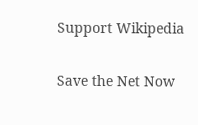Support Wikipedia

Save the Net Now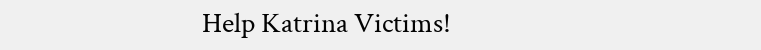Help Katrina Victims!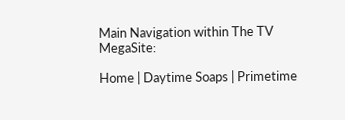Main Navigation within The TV MegaSite:

Home | Daytime Soaps | Primetime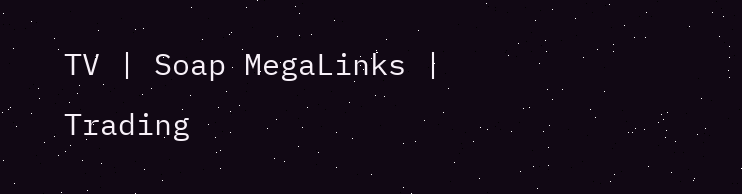TV | Soap MegaLinks | Trading